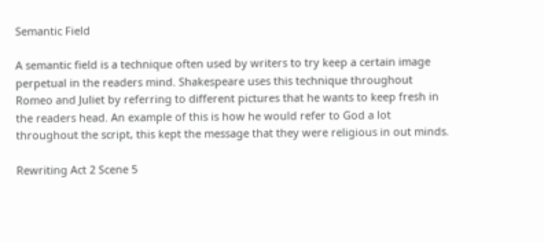Semantic Field

A semantic field is a technique often used by writers to try keep a certain image perpetual in the readers mind. Shakespeare uses this technique throughout Romeo and Juliet by referring to different pictures that he wants to keep fresh in the readers head. An example of this is how he would refer to God a lot throughout the script, this kept the message that they were religious in out minds.

Rewriting Act 2 Scene 5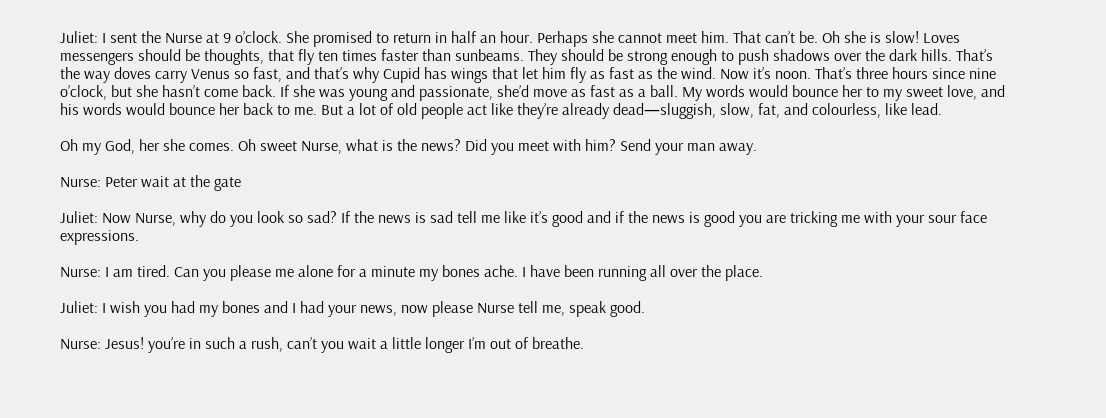Juliet: I sent the Nurse at 9 o’clock. She promised to return in half an hour. Perhaps she cannot meet him. That can’t be. Oh she is slow! Loves messengers should be thoughts, that fly ten times faster than sunbeams. They should be strong enough to push shadows over the dark hills. That’s the way doves carry Venus so fast, and that’s why Cupid has wings that let him fly as fast as the wind. Now it’s noon. That’s three hours since nine o’clock, but she hasn’t come back. If she was young and passionate, she’d move as fast as a ball. My words would bounce her to my sweet love, and his words would bounce her back to me. But a lot of old people act like they’re already dead—sluggish, slow, fat, and colourless, like lead.

Oh my God, her she comes. Oh sweet Nurse, what is the news? Did you meet with him? Send your man away.

Nurse: Peter wait at the gate

Juliet: Now Nurse, why do you look so sad? If the news is sad tell me like it’s good and if the news is good you are tricking me with your sour face expressions.

Nurse: I am tired. Can you please me alone for a minute my bones ache. I have been running all over the place.

Juliet: I wish you had my bones and I had your news, now please Nurse tell me, speak good.

Nurse: Jesus! you’re in such a rush, can’t you wait a little longer I’m out of breathe.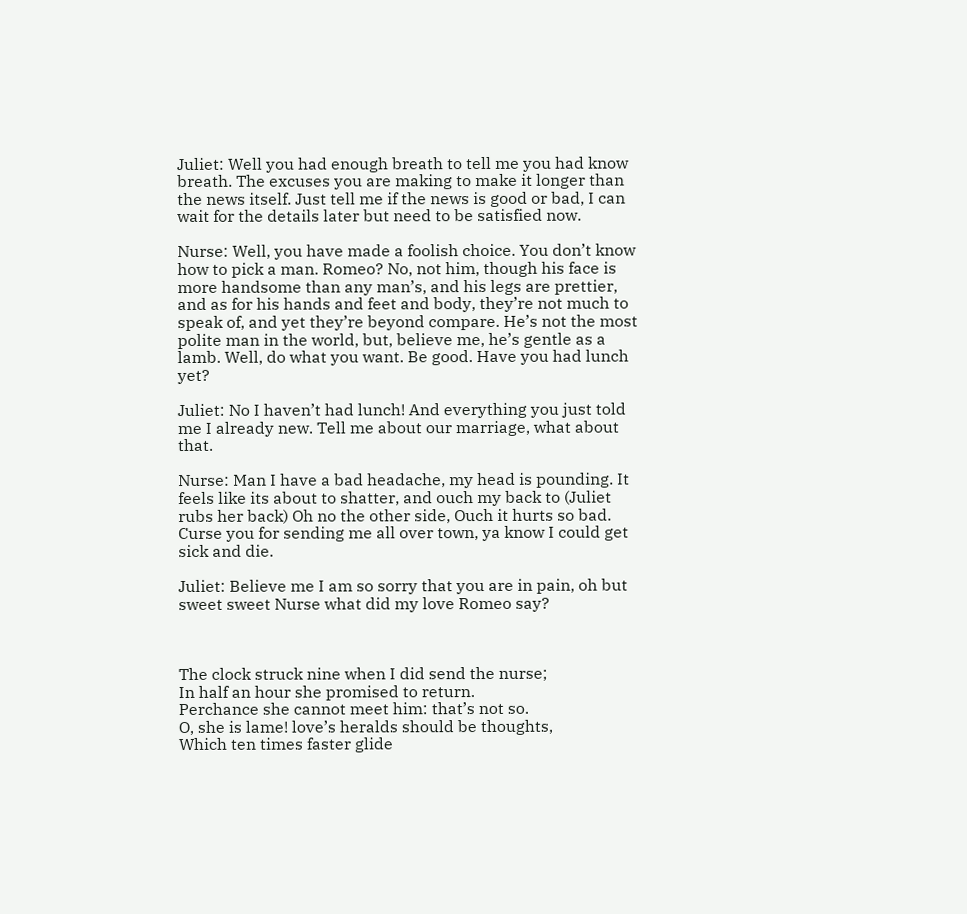Juliet: Well you had enough breath to tell me you had know breath. The excuses you are making to make it longer than the news itself. Just tell me if the news is good or bad, I can wait for the details later but need to be satisfied now.

Nurse: Well, you have made a foolish choice. You don’t know how to pick a man. Romeo? No, not him, though his face is more handsome than any man’s, and his legs are prettier, and as for his hands and feet and body, they’re not much to speak of, and yet they’re beyond compare. He’s not the most polite man in the world, but, believe me, he’s gentle as a lamb. Well, do what you want. Be good. Have you had lunch yet?

Juliet: No I haven’t had lunch! And everything you just told me I already new. Tell me about our marriage, what about that.

Nurse: Man I have a bad headache, my head is pounding. It feels like its about to shatter, and ouch my back to (Juliet rubs her back) Oh no the other side, Ouch it hurts so bad. Curse you for sending me all over town, ya know I could get sick and die.

Juliet: Believe me I am so sorry that you are in pain, oh but sweet sweet Nurse what did my love Romeo say?



The clock struck nine when I did send the nurse;
In half an hour she promised to return.
Perchance she cannot meet him: that’s not so.
O, she is lame! love’s heralds should be thoughts,
Which ten times faster glide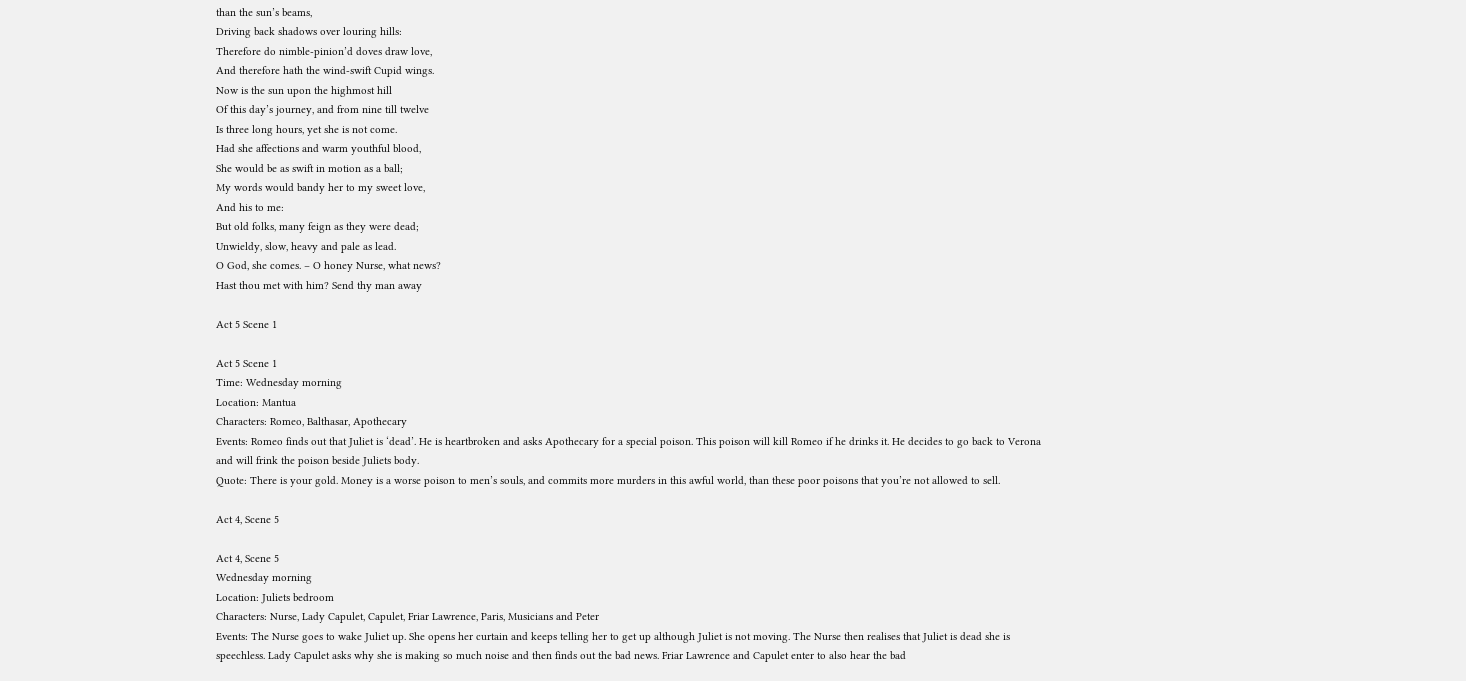than the sun’s beams,
Driving back shadows over louring hills:
Therefore do nimble-pinion’d doves draw love,
And therefore hath the wind-swift Cupid wings.
Now is the sun upon the highmost hill
Of this day’s journey, and from nine till twelve
Is three long hours, yet she is not come.
Had she affections and warm youthful blood,
She would be as swift in motion as a ball;
My words would bandy her to my sweet love,
And his to me:
But old folks, many feign as they were dead;
Unwieldy, slow, heavy and pale as lead.
O God, she comes. – O honey Nurse, what news?
Hast thou met with him? Send thy man away

Act 5 Scene 1

Act 5 Scene 1
Time: Wednesday morning
Location: Mantua
Characters: Romeo, Balthasar, Apothecary
Events: Romeo finds out that Juliet is ‘dead’. He is heartbroken and asks Apothecary for a special poison. This poison will kill Romeo if he drinks it. He decides to go back to Verona and will frink the poison beside Juliets body.
Quote: There is your gold. Money is a worse poison to men’s souls, and commits more murders in this awful world, than these poor poisons that you’re not allowed to sell.

Act 4, Scene 5

Act 4, Scene 5
Wednesday morning
Location: Juliets bedroom
Characters: Nurse, Lady Capulet, Capulet, Friar Lawrence, Paris, Musicians and Peter
Events: The Nurse goes to wake Juliet up. She opens her curtain and keeps telling her to get up although Juliet is not moving. The Nurse then realises that Juliet is dead she is speechless. Lady Capulet asks why she is making so much noise and then finds out the bad news. Friar Lawrence and Capulet enter to also hear the bad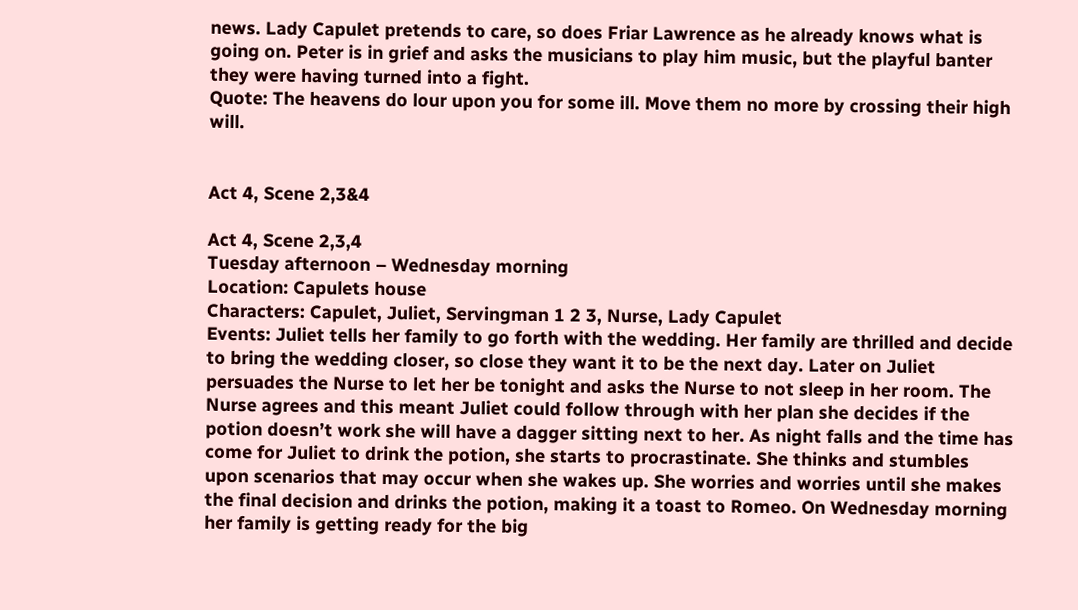news. Lady Capulet pretends to care, so does Friar Lawrence as he already knows what is going on. Peter is in grief and asks the musicians to play him music, but the playful banter they were having turned into a fight.
Quote: The heavens do lour upon you for some ill. Move them no more by crossing their high will.


Act 4, Scene 2,3&4

Act 4, Scene 2,3,4
Tuesday afternoon – Wednesday morning
Location: Capulets house
Characters: Capulet, Juliet, Servingman 1 2 3, Nurse, Lady Capulet
Events: Juliet tells her family to go forth with the wedding. Her family are thrilled and decide to bring the wedding closer, so close they want it to be the next day. Later on Juliet persuades the Nurse to let her be tonight and asks the Nurse to not sleep in her room. The Nurse agrees and this meant Juliet could follow through with her plan she decides if the potion doesn’t work she will have a dagger sitting next to her. As night falls and the time has come for Juliet to drink the potion, she starts to procrastinate. She thinks and stumbles upon scenarios that may occur when she wakes up. She worries and worries until she makes the final decision and drinks the potion, making it a toast to Romeo. On Wednesday morning her family is getting ready for the big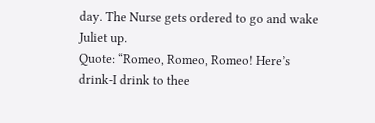day. The Nurse gets ordered to go and wake Juliet up.
Quote: “Romeo, Romeo, Romeo! Here’s drink-I drink to thee